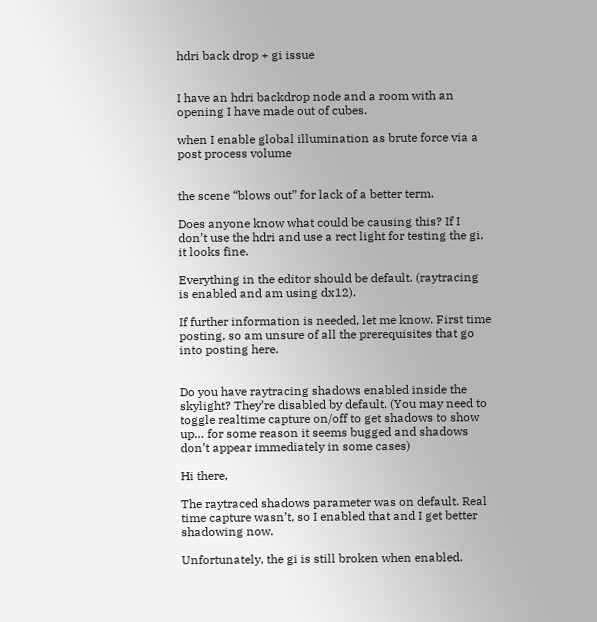hdri back drop + gi issue


I have an hdri backdrop node and a room with an opening I have made out of cubes.

when I enable global illumination as brute force via a post process volume


the scene “blows out” for lack of a better term.

Does anyone know what could be causing this? If I don’t use the hdri and use a rect light for testing the gi, it looks fine.

Everything in the editor should be default. (raytracing is enabled and am using dx12).

If further information is needed, let me know. First time posting, so am unsure of all the prerequisites that go into posting here.


Do you have raytracing shadows enabled inside the skylight? They’re disabled by default. (You may need to toggle realtime capture on/off to get shadows to show up… for some reason it seems bugged and shadows don’t appear immediately in some cases)

Hi there,

The raytraced shadows parameter was on default. Real time capture wasn’t, so I enabled that and I get better shadowing now.

Unfortunately, the gi is still broken when enabled.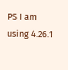PS I am using 4.26.1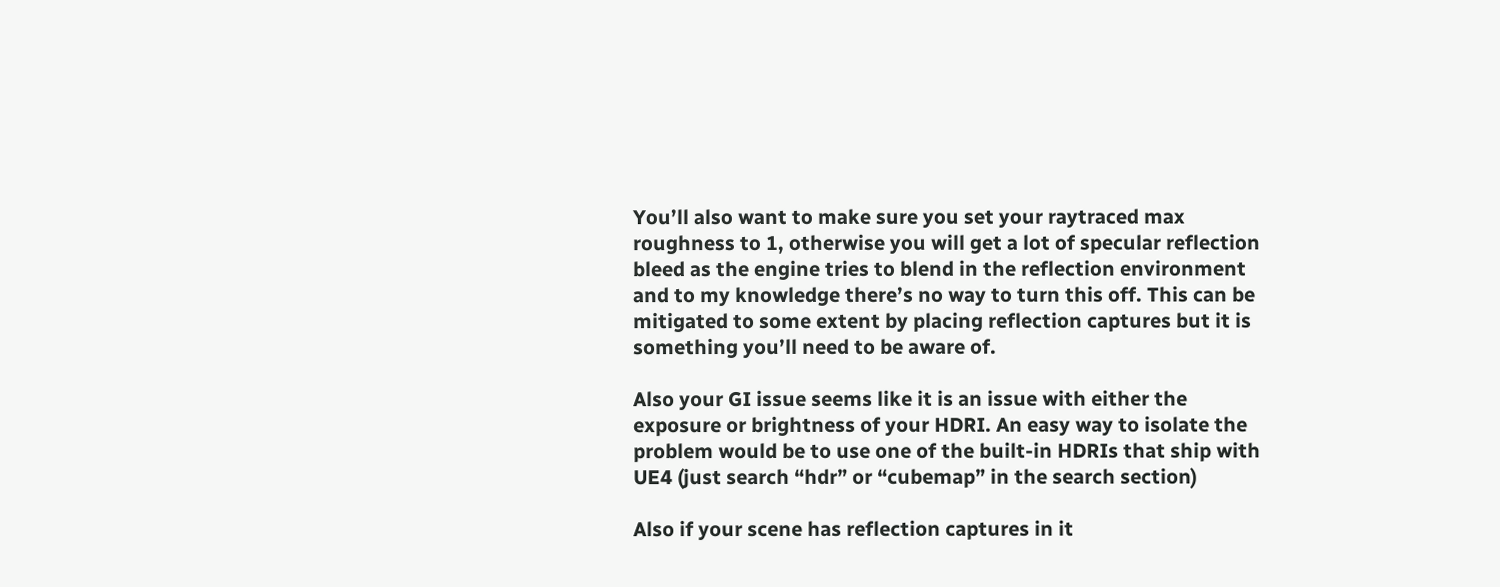You’ll also want to make sure you set your raytraced max roughness to 1, otherwise you will get a lot of specular reflection bleed as the engine tries to blend in the reflection environment and to my knowledge there’s no way to turn this off. This can be mitigated to some extent by placing reflection captures but it is something you’ll need to be aware of.

Also your GI issue seems like it is an issue with either the exposure or brightness of your HDRI. An easy way to isolate the problem would be to use one of the built-in HDRIs that ship with UE4 (just search “hdr” or “cubemap” in the search section)

Also if your scene has reflection captures in it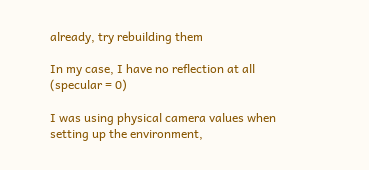already, try rebuilding them

In my case, I have no reflection at all (specular = 0)

I was using physical camera values when setting up the environment,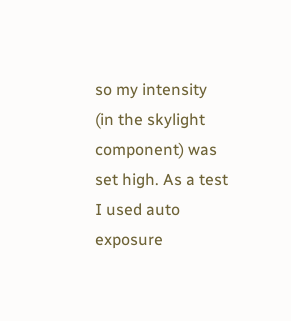so my intensity (in the skylight component) was set high. As a test I used auto exposure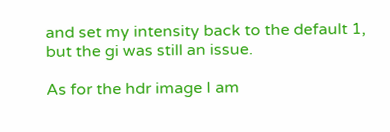and set my intensity back to the default 1, but the gi was still an issue.

As for the hdr image I am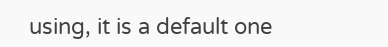using, it is a default one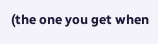(the one you get when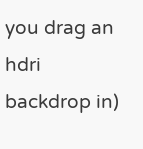you drag an hdri backdrop in)